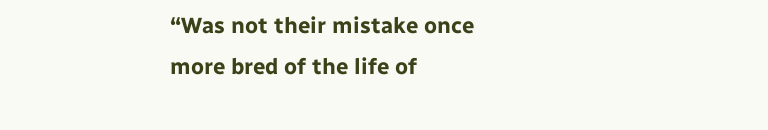“Was not their mistake once more bred of the life of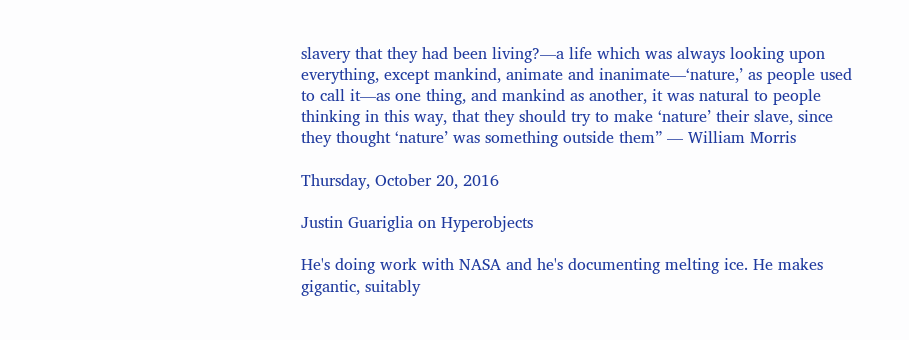slavery that they had been living?—a life which was always looking upon everything, except mankind, animate and inanimate—‘nature,’ as people used to call it—as one thing, and mankind as another, it was natural to people thinking in this way, that they should try to make ‘nature’ their slave, since they thought ‘nature’ was something outside them” — William Morris

Thursday, October 20, 2016

Justin Guariglia on Hyperobjects

He's doing work with NASA and he's documenting melting ice. He makes gigantic, suitably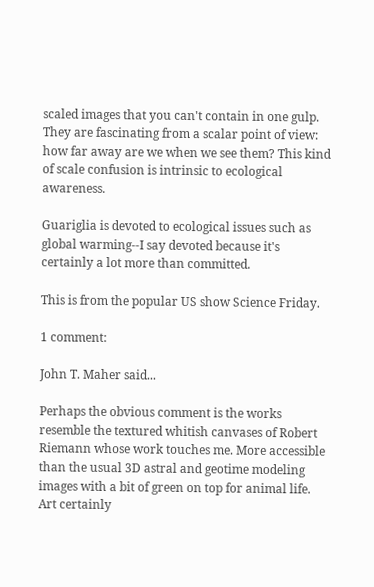scaled images that you can't contain in one gulp. They are fascinating from a scalar point of view: how far away are we when we see them? This kind of scale confusion is intrinsic to ecological awareness.

Guariglia is devoted to ecological issues such as global warming--I say devoted because it's certainly a lot more than committed.

This is from the popular US show Science Friday.

1 comment:

John T. Maher said...

Perhaps the obvious comment is the works resemble the textured whitish canvases of Robert Riemann whose work touches me. More accessible than the usual 3D astral and geotime modeling images with a bit of green on top for animal life. Art certainly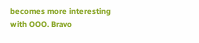becomes more interesting with OOO. Bravo